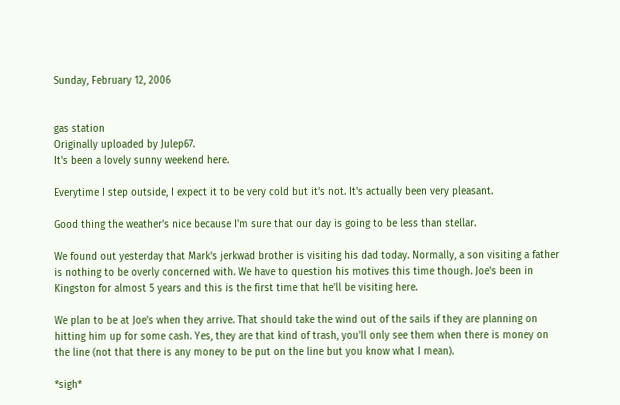Sunday, February 12, 2006


gas station
Originally uploaded by Julep67.
It's been a lovely sunny weekend here.

Everytime I step outside, I expect it to be very cold but it's not. It's actually been very pleasant.

Good thing the weather's nice because I'm sure that our day is going to be less than stellar.

We found out yesterday that Mark's jerkwad brother is visiting his dad today. Normally, a son visiting a father is nothing to be overly concerned with. We have to question his motives this time though. Joe's been in Kingston for almost 5 years and this is the first time that he'll be visiting here.

We plan to be at Joe's when they arrive. That should take the wind out of the sails if they are planning on hitting him up for some cash. Yes, they are that kind of trash, you'll only see them when there is money on the line (not that there is any money to be put on the line but you know what I mean).

*sigh*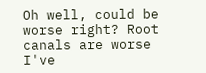Oh well, could be worse right? Root canals are worse I've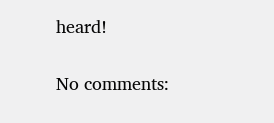heard!

No comments: